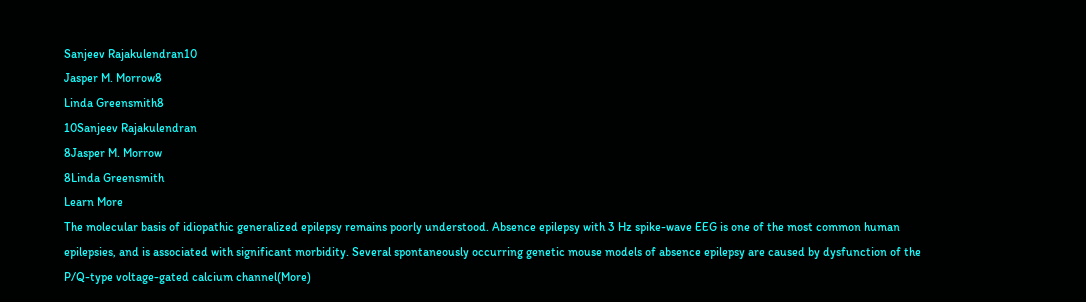Sanjeev Rajakulendran10
Jasper M. Morrow8
Linda Greensmith8
10Sanjeev Rajakulendran
8Jasper M. Morrow
8Linda Greensmith
Learn More
The molecular basis of idiopathic generalized epilepsy remains poorly understood. Absence epilepsy with 3 Hz spike-wave EEG is one of the most common human epilepsies, and is associated with significant morbidity. Several spontaneously occurring genetic mouse models of absence epilepsy are caused by dysfunction of the P/Q-type voltage-gated calcium channel(More)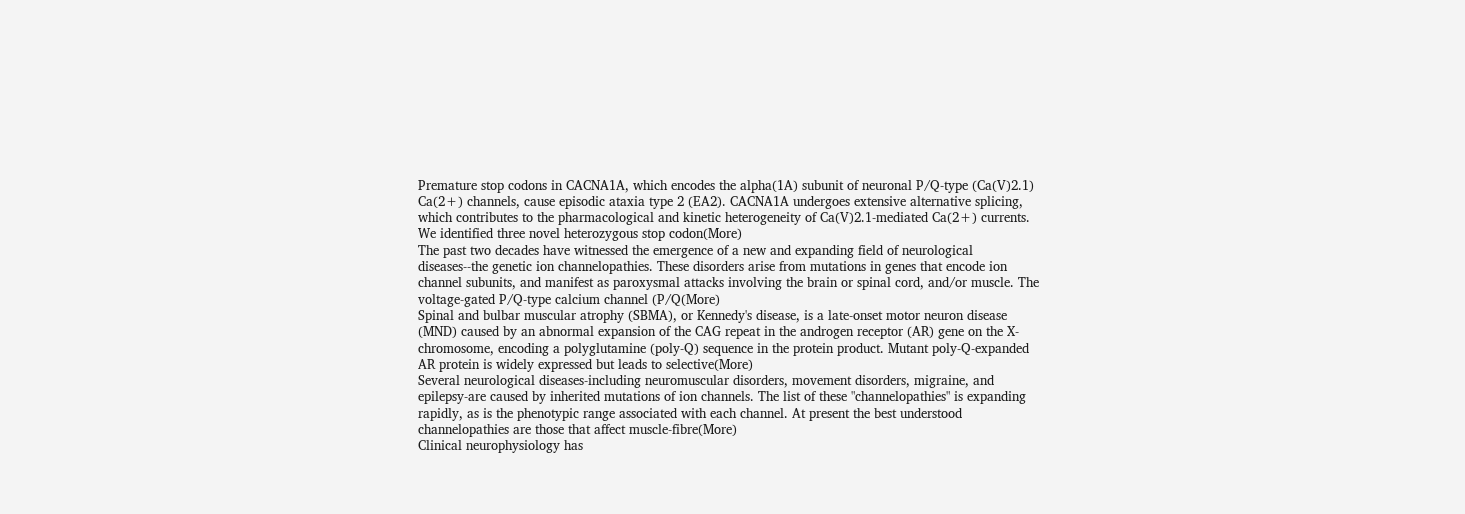Premature stop codons in CACNA1A, which encodes the alpha(1A) subunit of neuronal P/Q-type (Ca(V)2.1) Ca(2+) channels, cause episodic ataxia type 2 (EA2). CACNA1A undergoes extensive alternative splicing, which contributes to the pharmacological and kinetic heterogeneity of Ca(V)2.1-mediated Ca(2+) currents. We identified three novel heterozygous stop codon(More)
The past two decades have witnessed the emergence of a new and expanding field of neurological diseases--the genetic ion channelopathies. These disorders arise from mutations in genes that encode ion channel subunits, and manifest as paroxysmal attacks involving the brain or spinal cord, and/or muscle. The voltage-gated P/Q-type calcium channel (P/Q(More)
Spinal and bulbar muscular atrophy (SBMA), or Kennedy's disease, is a late-onset motor neuron disease (MND) caused by an abnormal expansion of the CAG repeat in the androgen receptor (AR) gene on the X-chromosome, encoding a polyglutamine (poly-Q) sequence in the protein product. Mutant poly-Q-expanded AR protein is widely expressed but leads to selective(More)
Several neurological diseases-including neuromuscular disorders, movement disorders, migraine, and epilepsy-are caused by inherited mutations of ion channels. The list of these "channelopathies" is expanding rapidly, as is the phenotypic range associated with each channel. At present the best understood channelopathies are those that affect muscle-fibre(More)
Clinical neurophysiology has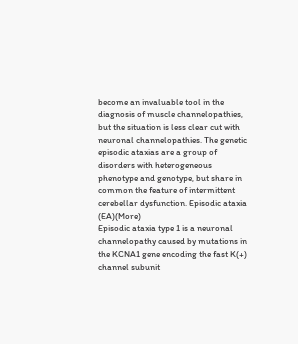become an invaluable tool in the diagnosis of muscle channelopathies, but the situation is less clear cut with neuronal channelopathies. The genetic episodic ataxias are a group of disorders with heterogeneous phenotype and genotype, but share in common the feature of intermittent cerebellar dysfunction. Episodic ataxia (EA)(More)
Episodic ataxia type 1 is a neuronal channelopathy caused by mutations in the KCNA1 gene encoding the fast K(+) channel subunit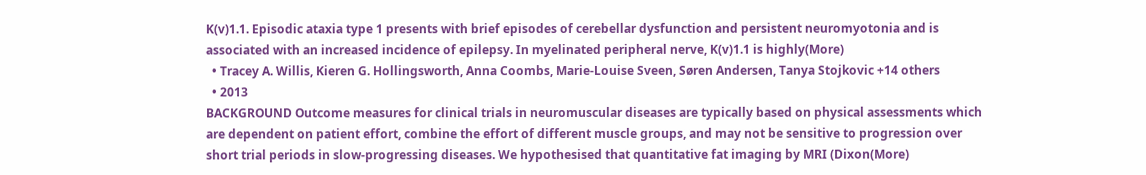K(v)1.1. Episodic ataxia type 1 presents with brief episodes of cerebellar dysfunction and persistent neuromyotonia and is associated with an increased incidence of epilepsy. In myelinated peripheral nerve, K(v)1.1 is highly(More)
  • Tracey A. Willis, Kieren G. Hollingsworth, Anna Coombs, Marie-Louise Sveen, Søren Andersen, Tanya Stojkovic +14 others
  • 2013
BACKGROUND Outcome measures for clinical trials in neuromuscular diseases are typically based on physical assessments which are dependent on patient effort, combine the effort of different muscle groups, and may not be sensitive to progression over short trial periods in slow-progressing diseases. We hypothesised that quantitative fat imaging by MRI (Dixon(More)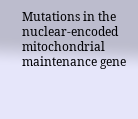Mutations in the nuclear-encoded mitochondrial maintenance gene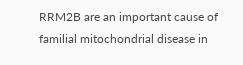RRM2B are an important cause of familial mitochondrial disease in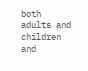both adults and children and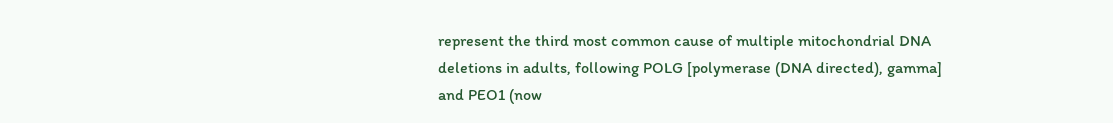represent the third most common cause of multiple mitochondrial DNA deletions in adults, following POLG [polymerase (DNA directed), gamma] and PEO1 (now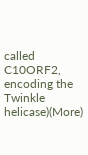called C10ORF2, encoding the Twinkle helicase)(More)